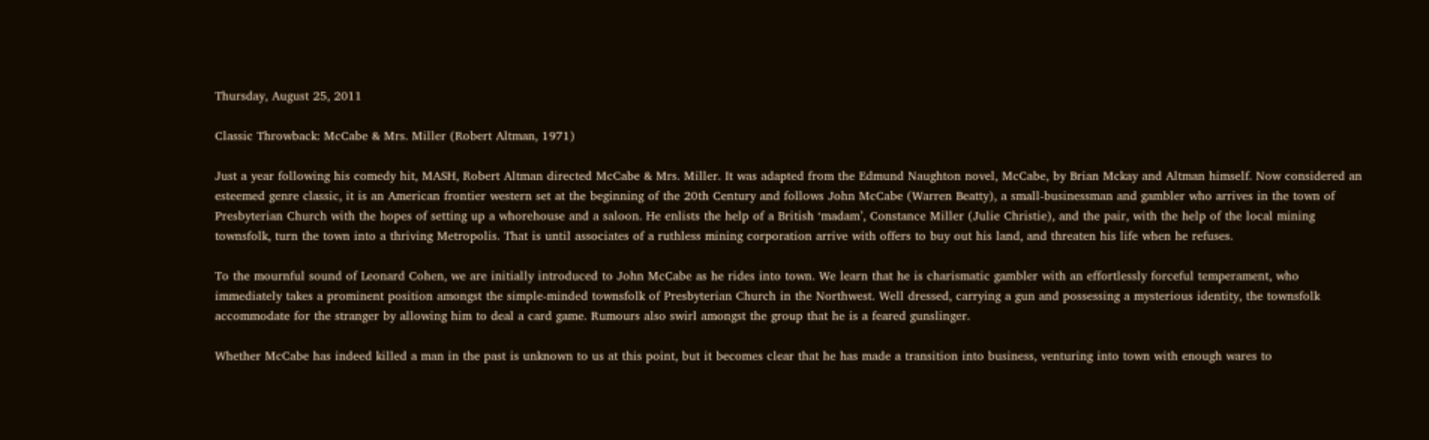Thursday, August 25, 2011

Classic Throwback: McCabe & Mrs. Miller (Robert Altman, 1971)

Just a year following his comedy hit, MASH, Robert Altman directed McCabe & Mrs. Miller. It was adapted from the Edmund Naughton novel, McCabe, by Brian Mckay and Altman himself. Now considered an esteemed genre classic, it is an American frontier western set at the beginning of the 20th Century and follows John McCabe (Warren Beatty), a small-businessman and gambler who arrives in the town of Presbyterian Church with the hopes of setting up a whorehouse and a saloon. He enlists the help of a British ‘madam’, Constance Miller (Julie Christie), and the pair, with the help of the local mining townsfolk, turn the town into a thriving Metropolis. That is until associates of a ruthless mining corporation arrive with offers to buy out his land, and threaten his life when he refuses.

To the mournful sound of Leonard Cohen, we are initially introduced to John McCabe as he rides into town. We learn that he is charismatic gambler with an effortlessly forceful temperament, who immediately takes a prominent position amongst the simple-minded townsfolk of Presbyterian Church in the Northwest. Well dressed, carrying a gun and possessing a mysterious identity, the townsfolk accommodate for the stranger by allowing him to deal a card game. Rumours also swirl amongst the group that he is a feared gunslinger.

Whether McCabe has indeed killed a man in the past is unknown to us at this point, but it becomes clear that he has made a transition into business, venturing into town with enough wares to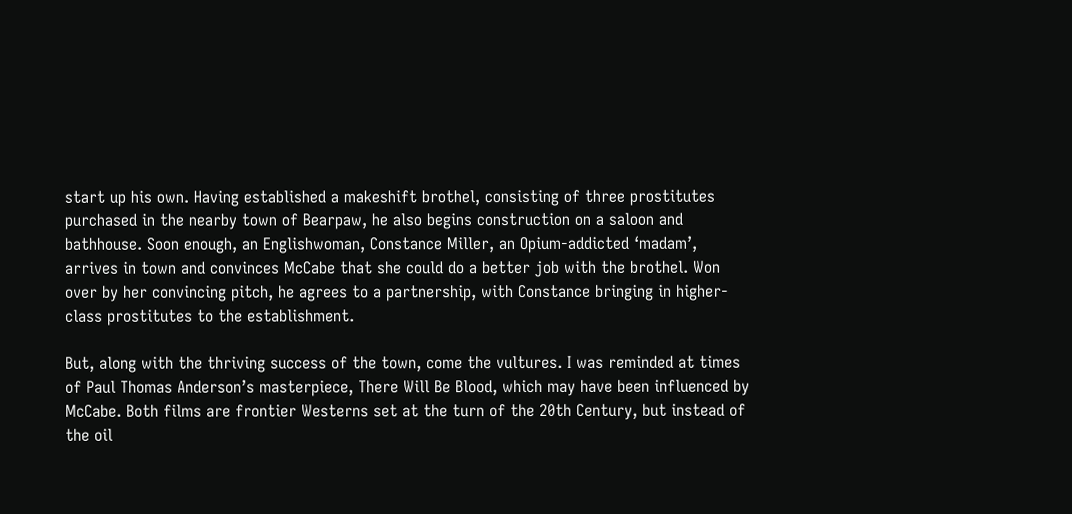start up his own. Having established a makeshift brothel, consisting of three prostitutes purchased in the nearby town of Bearpaw, he also begins construction on a saloon and bathhouse. Soon enough, an Englishwoman, Constance Miller, an Opium-addicted ‘madam’, arrives in town and convinces McCabe that she could do a better job with the brothel. Won over by her convincing pitch, he agrees to a partnership, with Constance bringing in higher-class prostitutes to the establishment.

But, along with the thriving success of the town, come the vultures. I was reminded at times of Paul Thomas Anderson’s masterpiece, There Will Be Blood, which may have been influenced by McCabe. Both films are frontier Westerns set at the turn of the 20th Century, but instead of the oil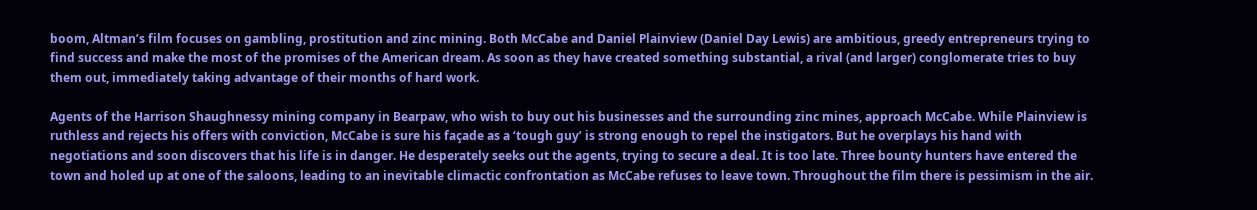boom, Altman’s film focuses on gambling, prostitution and zinc mining. Both McCabe and Daniel Plainview (Daniel Day Lewis) are ambitious, greedy entrepreneurs trying to find success and make the most of the promises of the American dream. As soon as they have created something substantial, a rival (and larger) conglomerate tries to buy them out, immediately taking advantage of their months of hard work.

Agents of the Harrison Shaughnessy mining company in Bearpaw, who wish to buy out his businesses and the surrounding zinc mines, approach McCabe. While Plainview is ruthless and rejects his offers with conviction, McCabe is sure his façade as a ‘tough guy’ is strong enough to repel the instigators. But he overplays his hand with negotiations and soon discovers that his life is in danger. He desperately seeks out the agents, trying to secure a deal. It is too late. Three bounty hunters have entered the town and holed up at one of the saloons, leading to an inevitable climactic confrontation as McCabe refuses to leave town. Throughout the film there is pessimism in the air.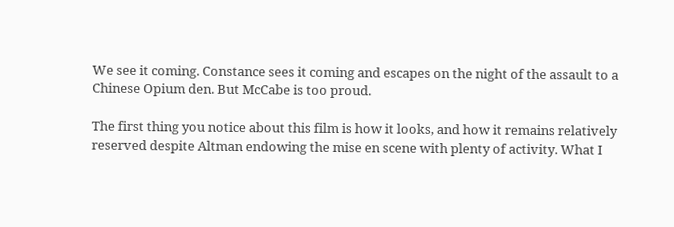We see it coming. Constance sees it coming and escapes on the night of the assault to a Chinese Opium den. But McCabe is too proud.

The first thing you notice about this film is how it looks, and how it remains relatively reserved despite Altman endowing the mise en scene with plenty of activity. What I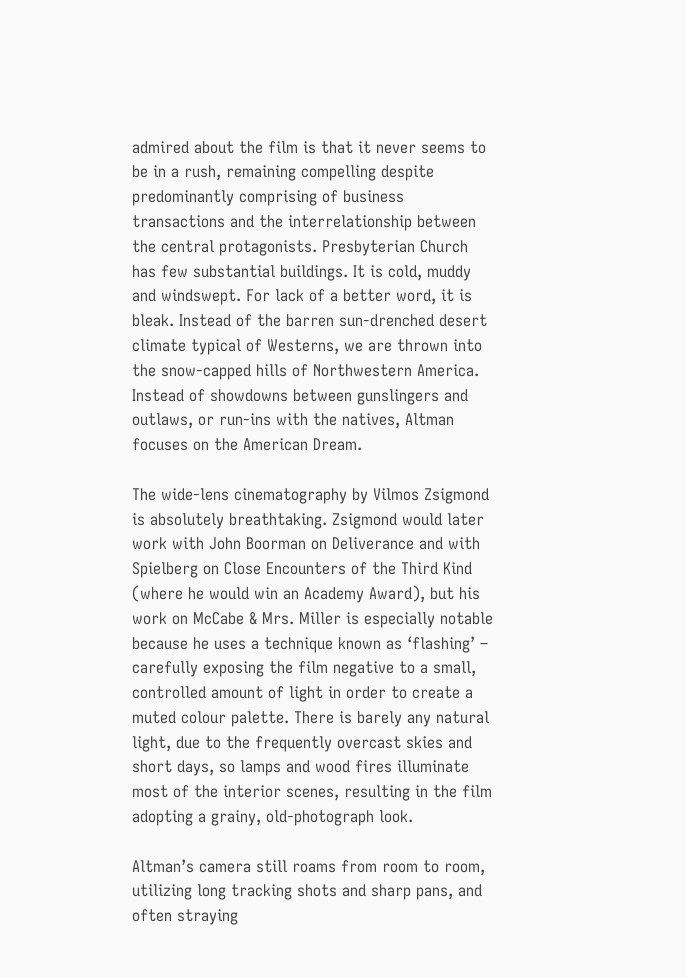admired about the film is that it never seems to be in a rush, remaining compelling despite predominantly comprising of business transactions and the interrelationship between the central protagonists. Presbyterian Church has few substantial buildings. It is cold, muddy and windswept. For lack of a better word, it is bleak. Instead of the barren sun-drenched desert climate typical of Westerns, we are thrown into the snow-capped hills of Northwestern America. Instead of showdowns between gunslingers and outlaws, or run-ins with the natives, Altman focuses on the American Dream.

The wide-lens cinematography by Vilmos Zsigmond is absolutely breathtaking. Zsigmond would later work with John Boorman on Deliverance and with Spielberg on Close Encounters of the Third Kind (where he would win an Academy Award), but his work on McCabe & Mrs. Miller is especially notable because he uses a technique known as ‘flashing’ – carefully exposing the film negative to a small, controlled amount of light in order to create a muted colour palette. There is barely any natural light, due to the frequently overcast skies and short days, so lamps and wood fires illuminate most of the interior scenes, resulting in the film adopting a grainy, old-photograph look.

Altman’s camera still roams from room to room, utilizing long tracking shots and sharp pans, and often straying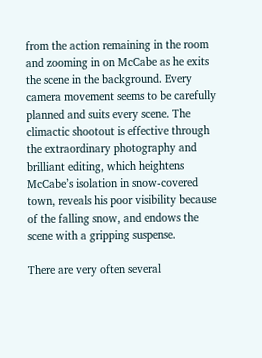from the action remaining in the room and zooming in on McCabe as he exits the scene in the background. Every camera movement seems to be carefully planned and suits every scene. The climactic shootout is effective through the extraordinary photography and brilliant editing, which heightens McCabe’s isolation in snow-covered town, reveals his poor visibility because of the falling snow, and endows the scene with a gripping suspense.

There are very often several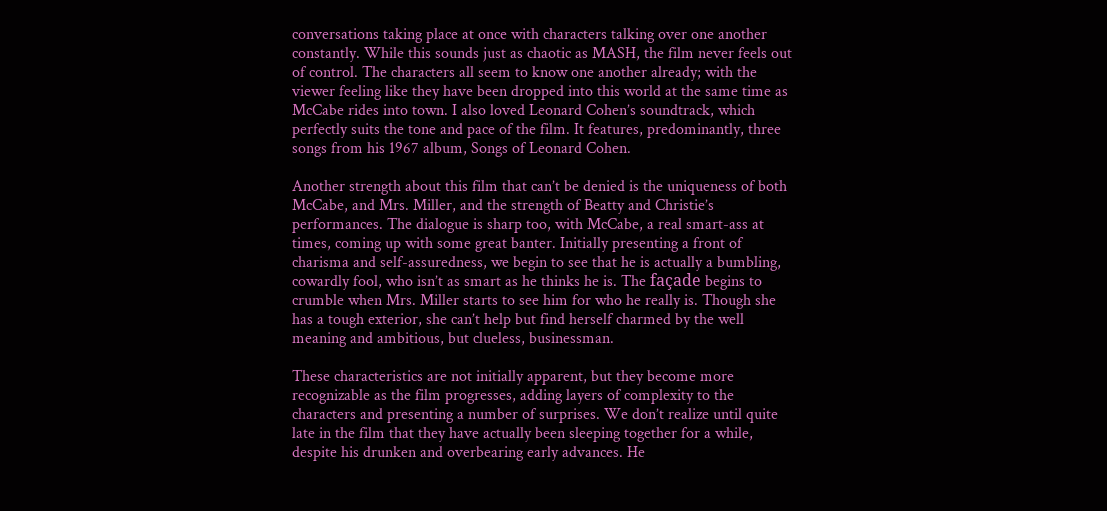conversations taking place at once with characters talking over one another constantly. While this sounds just as chaotic as MASH, the film never feels out of control. The characters all seem to know one another already; with the viewer feeling like they have been dropped into this world at the same time as McCabe rides into town. I also loved Leonard Cohen’s soundtrack, which perfectly suits the tone and pace of the film. It features, predominantly, three songs from his 1967 album, Songs of Leonard Cohen.

Another strength about this film that can’t be denied is the uniqueness of both McCabe, and Mrs. Miller, and the strength of Beatty and Christie’s performances. The dialogue is sharp too, with McCabe, a real smart-ass at times, coming up with some great banter. Initially presenting a front of charisma and self-assuredness, we begin to see that he is actually a bumbling, cowardly fool, who isn’t as smart as he thinks he is. The façade begins to crumble when Mrs. Miller starts to see him for who he really is. Though she has a tough exterior, she can’t help but find herself charmed by the well meaning and ambitious, but clueless, businessman.

These characteristics are not initially apparent, but they become more recognizable as the film progresses, adding layers of complexity to the characters and presenting a number of surprises. We don’t realize until quite late in the film that they have actually been sleeping together for a while, despite his drunken and overbearing early advances. He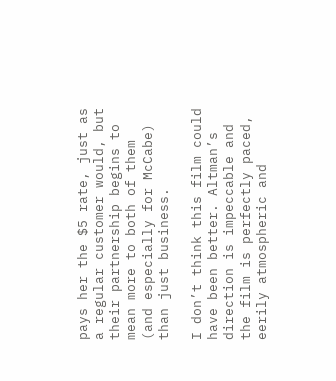pays her the $5 rate, just as a regular customer would, but their partnership begins to mean more to both of them (and especially for McCabe) than just business.

I don’t think this film could have been better. Altman’s direction is impeccable and the film is perfectly paced, eerily atmospheric and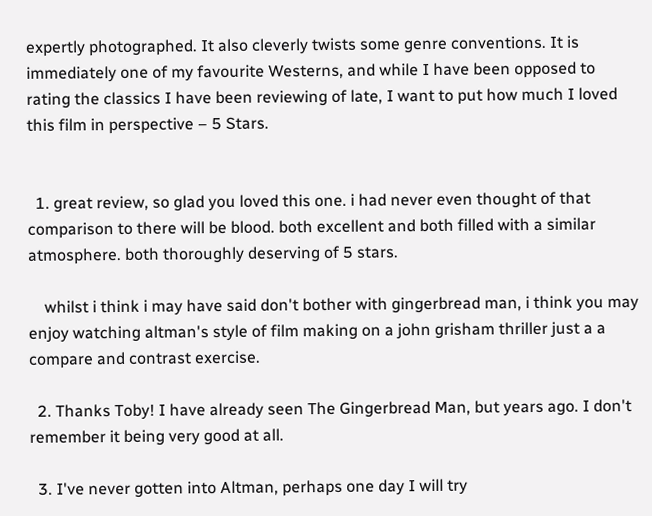expertly photographed. It also cleverly twists some genre conventions. It is immediately one of my favourite Westerns, and while I have been opposed to rating the classics I have been reviewing of late, I want to put how much I loved this film in perspective – 5 Stars.


  1. great review, so glad you loved this one. i had never even thought of that comparison to there will be blood. both excellent and both filled with a similar atmosphere. both thoroughly deserving of 5 stars.

    whilst i think i may have said don't bother with gingerbread man, i think you may enjoy watching altman's style of film making on a john grisham thriller just a a compare and contrast exercise.

  2. Thanks Toby! I have already seen The Gingerbread Man, but years ago. I don't remember it being very good at all.

  3. I've never gotten into Altman, perhaps one day I will try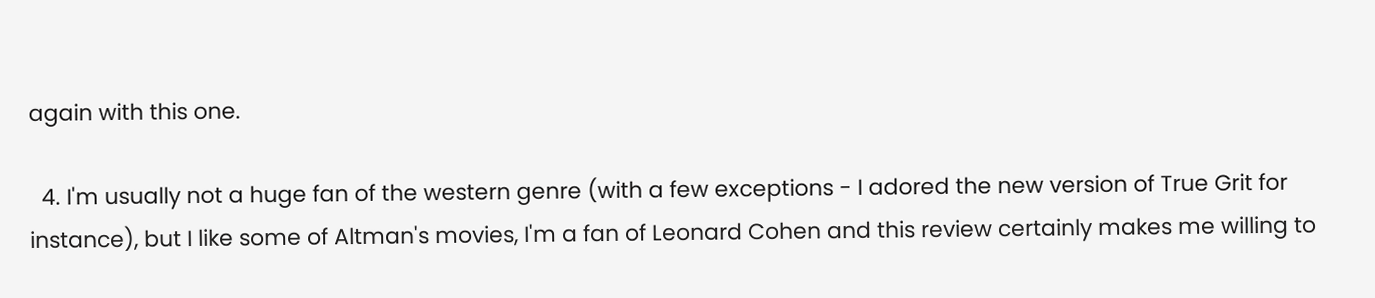again with this one.

  4. I'm usually not a huge fan of the western genre (with a few exceptions - I adored the new version of True Grit for instance), but I like some of Altman's movies, I'm a fan of Leonard Cohen and this review certainly makes me willing to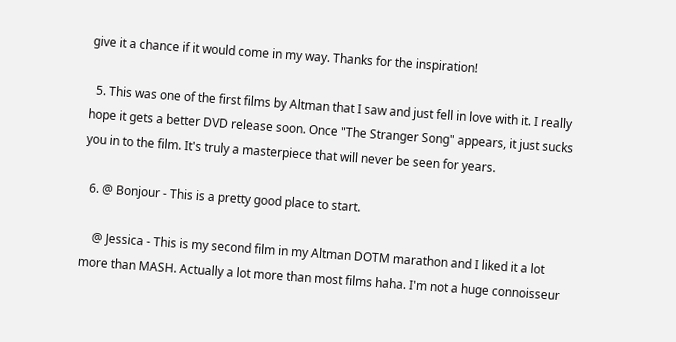give it a chance if it would come in my way. Thanks for the inspiration!

  5. This was one of the first films by Altman that I saw and just fell in love with it. I really hope it gets a better DVD release soon. Once "The Stranger Song" appears, it just sucks you in to the film. It's truly a masterpiece that will never be seen for years.

  6. @ Bonjour - This is a pretty good place to start.

    @ Jessica - This is my second film in my Altman DOTM marathon and I liked it a lot more than MASH. Actually a lot more than most films haha. I'm not a huge connoisseur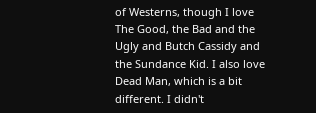of Westerns, though I love The Good, the Bad and the Ugly and Butch Cassidy and the Sundance Kid. I also love Dead Man, which is a bit different. I didn't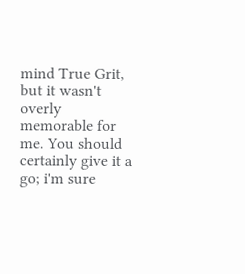mind True Grit, but it wasn't overly memorable for me. You should certainly give it a go; i'm sure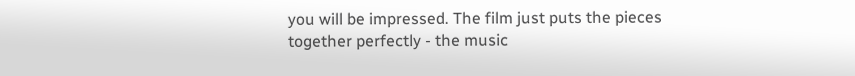you will be impressed. The film just puts the pieces together perfectly - the music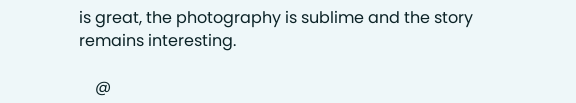is great, the photography is sublime and the story remains interesting.

    @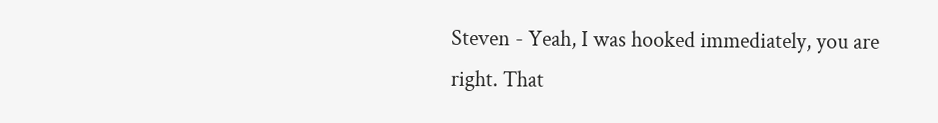Steven - Yeah, I was hooked immediately, you are right. That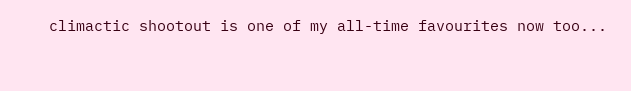climactic shootout is one of my all-time favourites now too...